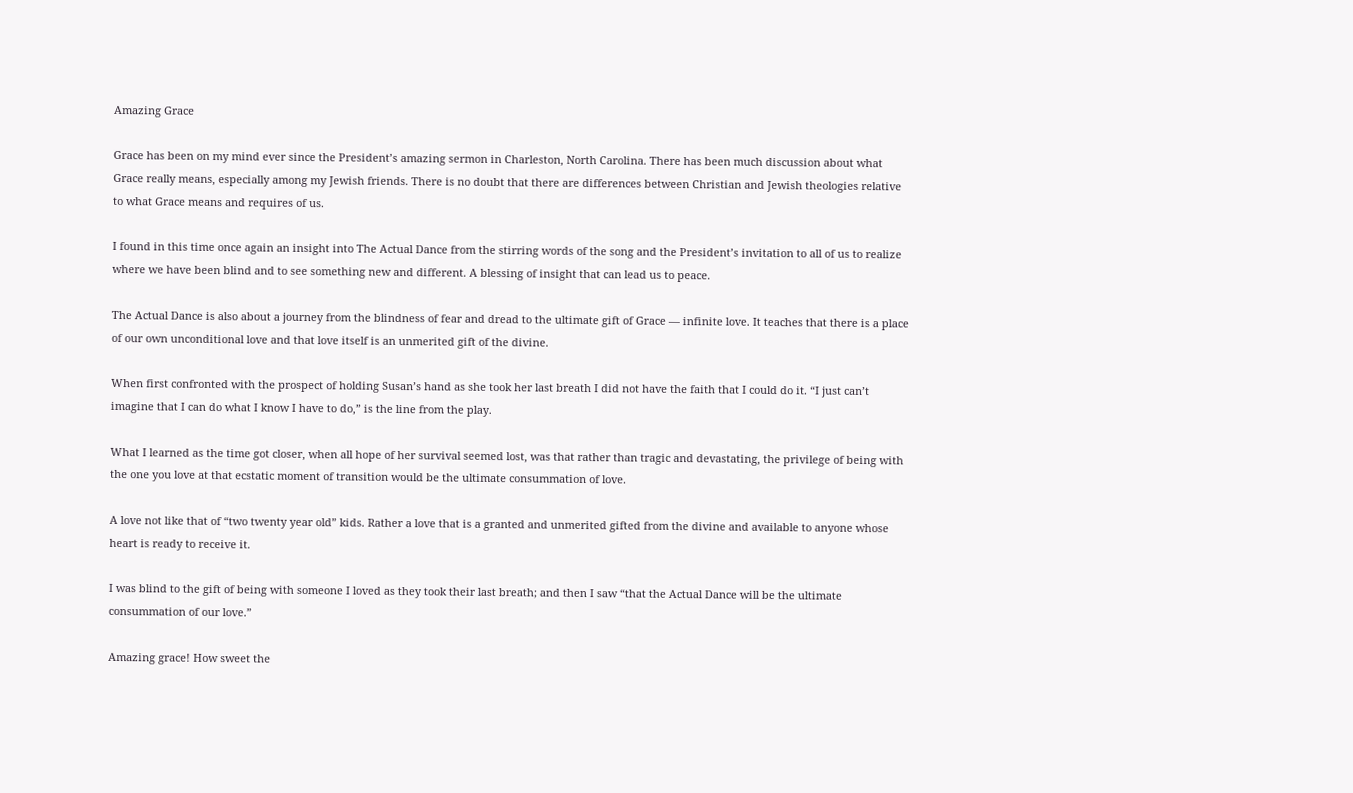Amazing Grace

Grace has been on my mind ever since the President’s amazing sermon in Charleston, North Carolina. There has been much discussion about what Grace really means, especially among my Jewish friends. There is no doubt that there are differences between Christian and Jewish theologies relative to what Grace means and requires of us.

I found in this time once again an insight into The Actual Dance from the stirring words of the song and the President’s invitation to all of us to realize where we have been blind and to see something new and different. A blessing of insight that can lead us to peace.

The Actual Dance is also about a journey from the blindness of fear and dread to the ultimate gift of Grace — infinite love. It teaches that there is a place of our own unconditional love and that love itself is an unmerited gift of the divine.

When first confronted with the prospect of holding Susan’s hand as she took her last breath I did not have the faith that I could do it. “I just can’t imagine that I can do what I know I have to do,” is the line from the play.

What I learned as the time got closer, when all hope of her survival seemed lost, was that rather than tragic and devastating, the privilege of being with the one you love at that ecstatic moment of transition would be the ultimate consummation of love.

A love not like that of “two twenty year old” kids. Rather a love that is a granted and unmerited gifted from the divine and available to anyone whose heart is ready to receive it.

I was blind to the gift of being with someone I loved as they took their last breath; and then I saw “that the Actual Dance will be the ultimate consummation of our love.”

Amazing grace! How sweet the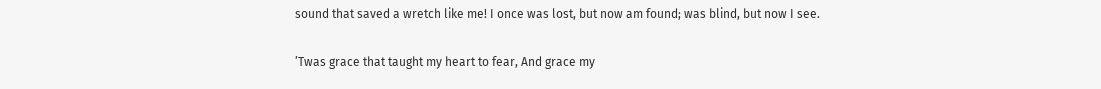sound that saved a wretch like me! I once was lost, but now am found; was blind, but now I see.

’Twas grace that taught my heart to fear, And grace my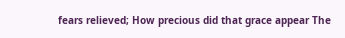fears relieved; How precious did that grace appear The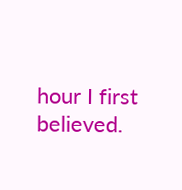hour I first believed.